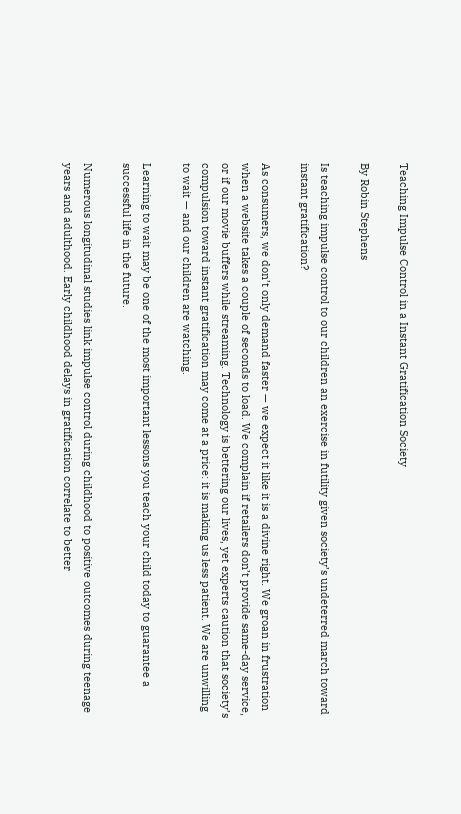Teaching Impulse Control in a Instant Gratification Society

By Robin Stephens

Is teaching impulse control to our children an exercise in futility given society’s undeterred march toward instant gratification?

As consumers, we don’t only demand faster — we expect it like it is a divine right. We groan in frustration when a website takes a couple of seconds to load. We complain if retailers don’t provide same-day service, or if our movie buffers while streaming. Technology is bettering our lives, yet experts caution that society’s compulsion toward instant gratification may come at a price: it is making us less patient. We are unwilling to wait — and our children are watching.

Learning to wait may be one of the most important lessons you teach your child today to guarantee a successful life in the future.

Numerous longitudinal studies link impulse control during childhood to positive outcomes during teenage years and adulthood. Early childhood delays in gratification correlate to better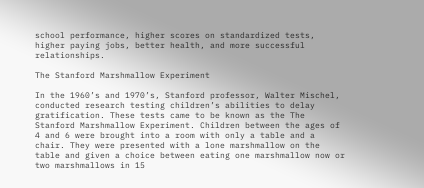school performance, higher scores on standardized tests, higher paying jobs, better health, and more successful relationships.

The Stanford Marshmallow Experiment

In the 1960’s and 1970’s, Stanford professor, Walter Mischel, conducted research testing children’s abilities to delay gratification. These tests came to be known as the The Stanford Marshmallow Experiment. Children between the ages of 4 and 6 were brought into a room with only a table and a chair. They were presented with a lone marshmallow on the table and given a choice between eating one marshmallow now or two marshmallows in 15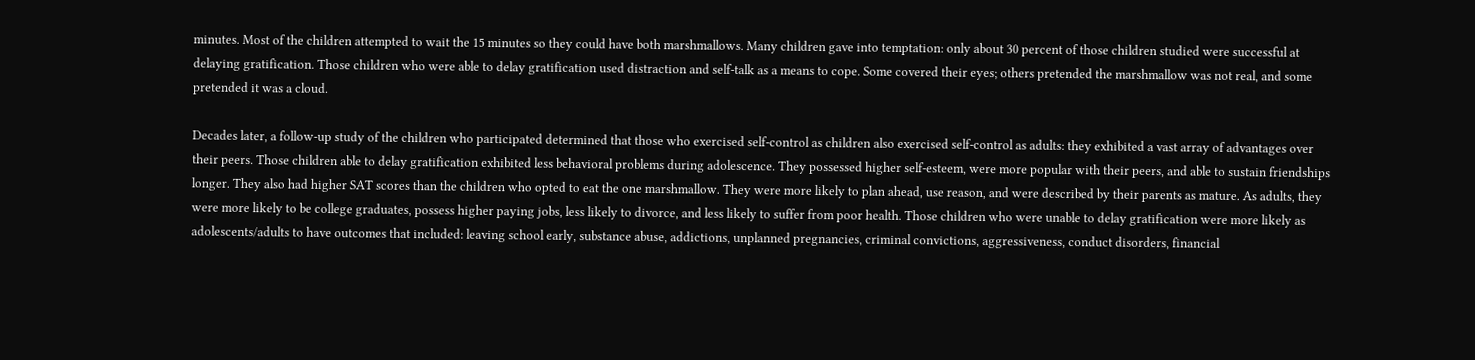minutes. Most of the children attempted to wait the 15 minutes so they could have both marshmallows. Many children gave into temptation: only about 30 percent of those children studied were successful at delaying gratification. Those children who were able to delay gratification used distraction and self-talk as a means to cope. Some covered their eyes; others pretended the marshmallow was not real, and some pretended it was a cloud.

Decades later, a follow-up study of the children who participated determined that those who exercised self-control as children also exercised self-control as adults: they exhibited a vast array of advantages over their peers. Those children able to delay gratification exhibited less behavioral problems during adolescence. They possessed higher self-esteem, were more popular with their peers, and able to sustain friendships longer. They also had higher SAT scores than the children who opted to eat the one marshmallow. They were more likely to plan ahead, use reason, and were described by their parents as mature. As adults, they were more likely to be college graduates, possess higher paying jobs, less likely to divorce, and less likely to suffer from poor health. Those children who were unable to delay gratification were more likely as adolescents/adults to have outcomes that included: leaving school early, substance abuse, addictions, unplanned pregnancies, criminal convictions, aggressiveness, conduct disorders, financial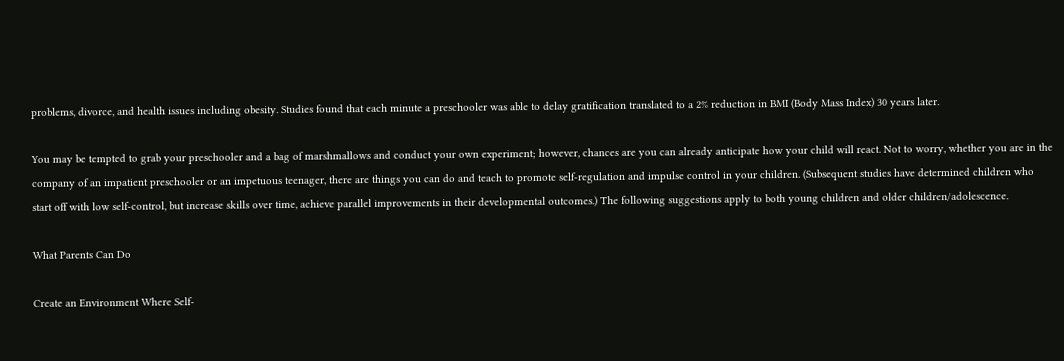problems, divorce, and health issues including obesity. Studies found that each minute a preschooler was able to delay gratification translated to a 2% reduction in BMI (Body Mass Index) 30 years later.

You may be tempted to grab your preschooler and a bag of marshmallows and conduct your own experiment; however, chances are you can already anticipate how your child will react. Not to worry, whether you are in the company of an impatient preschooler or an impetuous teenager, there are things you can do and teach to promote self-regulation and impulse control in your children. (Subsequent studies have determined children who start off with low self-control, but increase skills over time, achieve parallel improvements in their developmental outcomes.) The following suggestions apply to both young children and older children/adolescence.

What Parents Can Do

Create an Environment Where Self-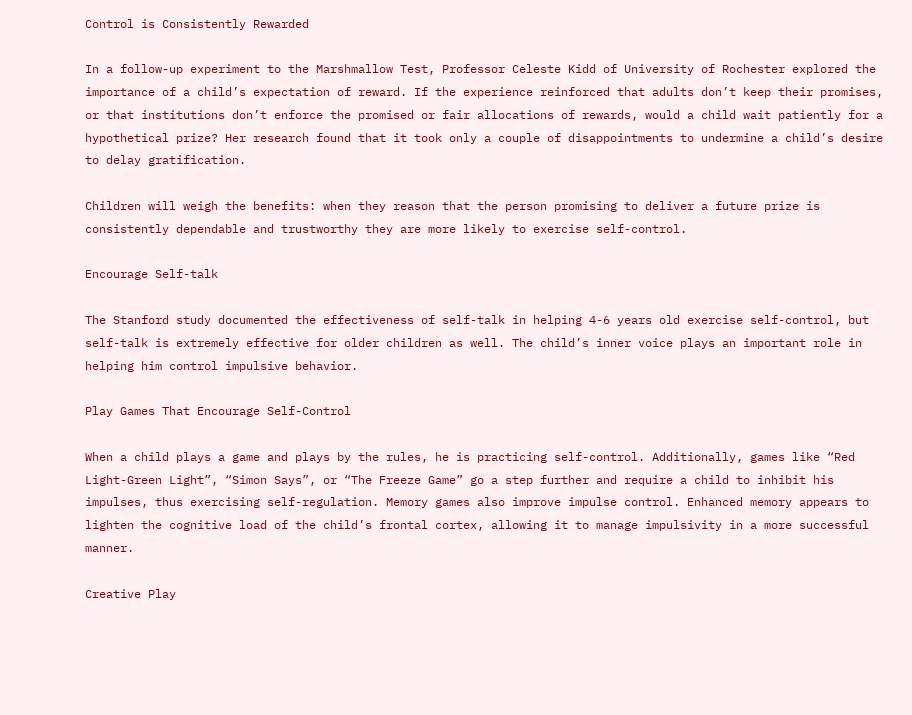Control is Consistently Rewarded

In a follow-up experiment to the Marshmallow Test, Professor Celeste Kidd of University of Rochester explored the importance of a child’s expectation of reward. If the experience reinforced that adults don’t keep their promises, or that institutions don’t enforce the promised or fair allocations of rewards, would a child wait patiently for a hypothetical prize? Her research found that it took only a couple of disappointments to undermine a child’s desire to delay gratification.

Children will weigh the benefits: when they reason that the person promising to deliver a future prize is consistently dependable and trustworthy they are more likely to exercise self-control.

Encourage Self-talk

The Stanford study documented the effectiveness of self-talk in helping 4-6 years old exercise self-control, but self-talk is extremely effective for older children as well. The child’s inner voice plays an important role in helping him control impulsive behavior.

Play Games That Encourage Self-Control

When a child plays a game and plays by the rules, he is practicing self-control. Additionally, games like “Red Light-Green Light”, “Simon Says”, or “The Freeze Game” go a step further and require a child to inhibit his impulses, thus exercising self-regulation. Memory games also improve impulse control. Enhanced memory appears to lighten the cognitive load of the child’s frontal cortex, allowing it to manage impulsivity in a more successful manner.

Creative Play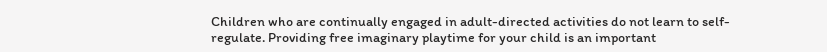Children who are continually engaged in adult-directed activities do not learn to self-regulate. Providing free imaginary playtime for your child is an important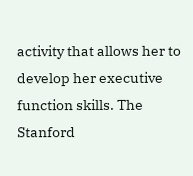activity that allows her to develop her executive function skills. The Stanford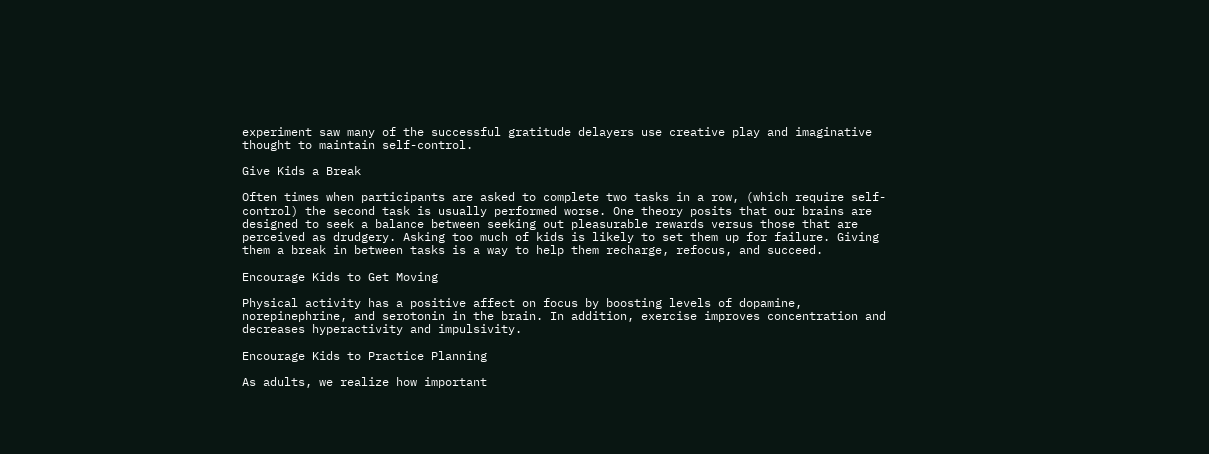experiment saw many of the successful gratitude delayers use creative play and imaginative thought to maintain self-control.

Give Kids a Break

Often times when participants are asked to complete two tasks in a row, (which require self-control) the second task is usually performed worse. One theory posits that our brains are designed to seek a balance between seeking out pleasurable rewards versus those that are perceived as drudgery. Asking too much of kids is likely to set them up for failure. Giving them a break in between tasks is a way to help them recharge, refocus, and succeed.

Encourage Kids to Get Moving

Physical activity has a positive affect on focus by boosting levels of dopamine, norepinephrine, and serotonin in the brain. In addition, exercise improves concentration and decreases hyperactivity and impulsivity.

Encourage Kids to Practice Planning

As adults, we realize how important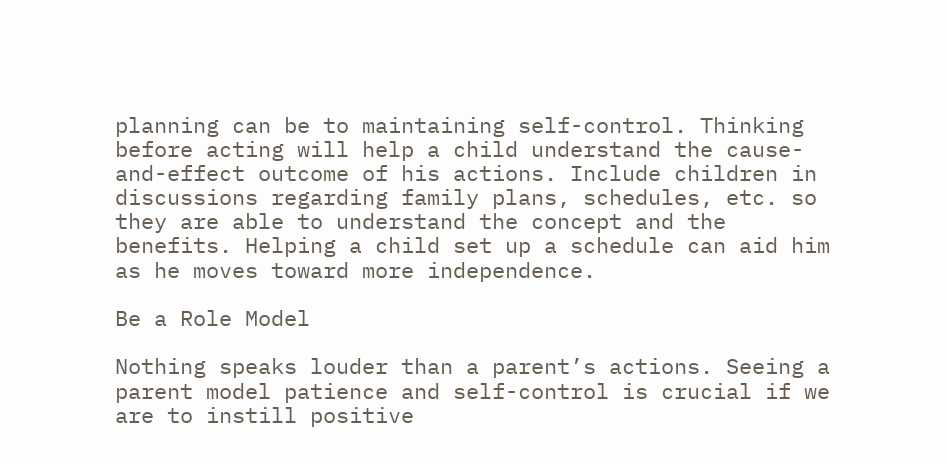planning can be to maintaining self-control. Thinking before acting will help a child understand the cause-and-effect outcome of his actions. Include children in discussions regarding family plans, schedules, etc. so they are able to understand the concept and the benefits. Helping a child set up a schedule can aid him as he moves toward more independence.

Be a Role Model

Nothing speaks louder than a parent’s actions. Seeing a parent model patience and self-control is crucial if we are to instill positive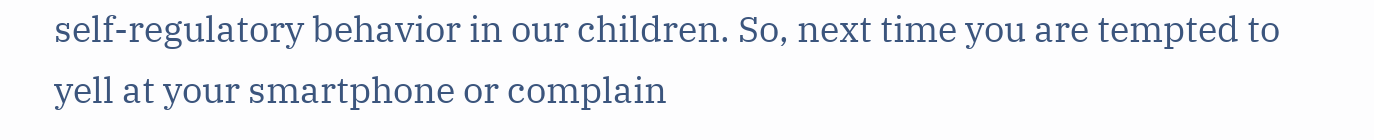self-regulatory behavior in our children. So, next time you are tempted to yell at your smartphone or complain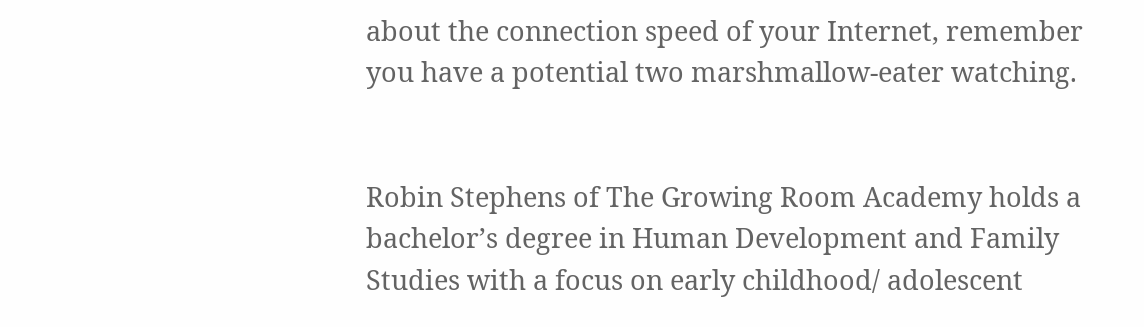about the connection speed of your Internet, remember you have a potential two marshmallow-eater watching.


Robin Stephens of The Growing Room Academy holds a bachelor’s degree in Human Development and Family Studies with a focus on early childhood/ adolescent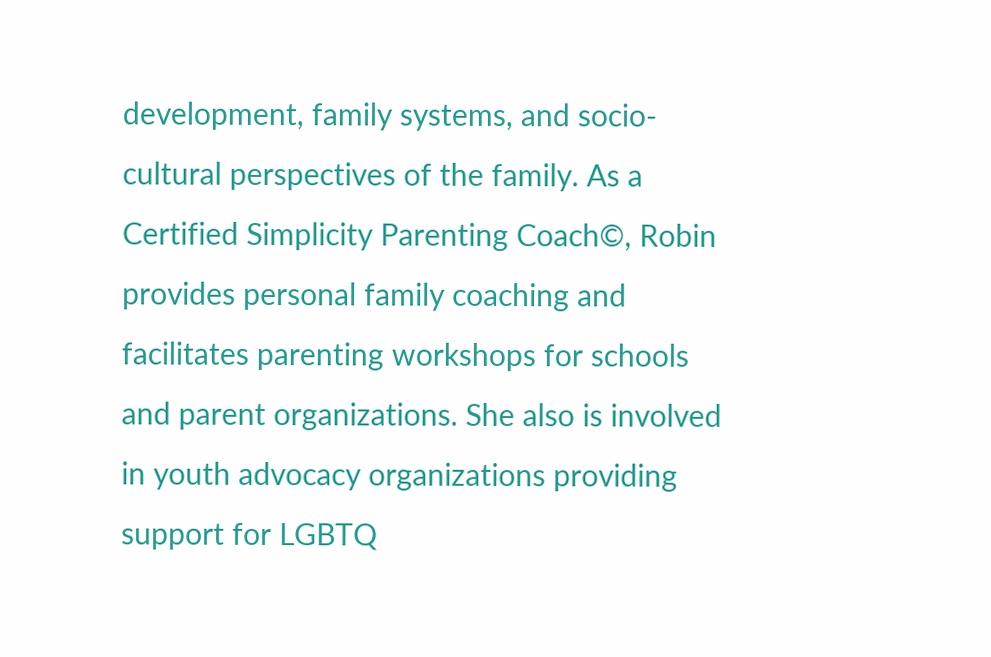development, family systems, and socio-cultural perspectives of the family. As a Certified Simplicity Parenting Coach©, Robin provides personal family coaching and facilitates parenting workshops for schools and parent organizations. She also is involved in youth advocacy organizations providing support for LGBTQ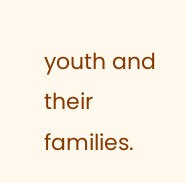youth and their families.